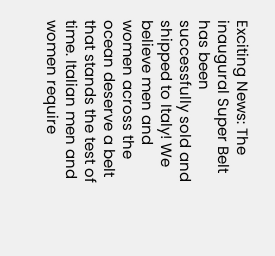Exciting News: The inaugural Super Belt has been successfully sold and shipped to Italy! We believe men and women across the ocean deserve a belt that stands the test of time. Italian men and women require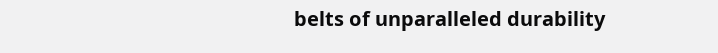belts of unparalleled durability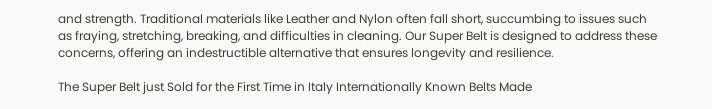and strength. Traditional materials like Leather and Nylon often fall short, succumbing to issues such as fraying, stretching, breaking, and difficulties in cleaning. Our Super Belt is designed to address these concerns, offering an indestructible alternative that ensures longevity and resilience.

The Super Belt just Sold for the First Time in Italy Internationally Known Belts Made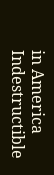in America Indestructible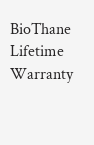BioThane Lifetime Warranty